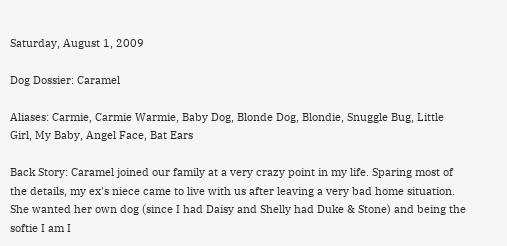Saturday, August 1, 2009

Dog Dossier: Caramel

Aliases: Carmie, Carmie Warmie, Baby Dog, Blonde Dog, Blondie, Snuggle Bug, Little Girl, My Baby, Angel Face, Bat Ears

Back Story: Caramel joined our family at a very crazy point in my life. Sparing most of the details, my ex's niece came to live with us after leaving a very bad home situation. She wanted her own dog (since I had Daisy and Shelly had Duke & Stone) and being the softie I am I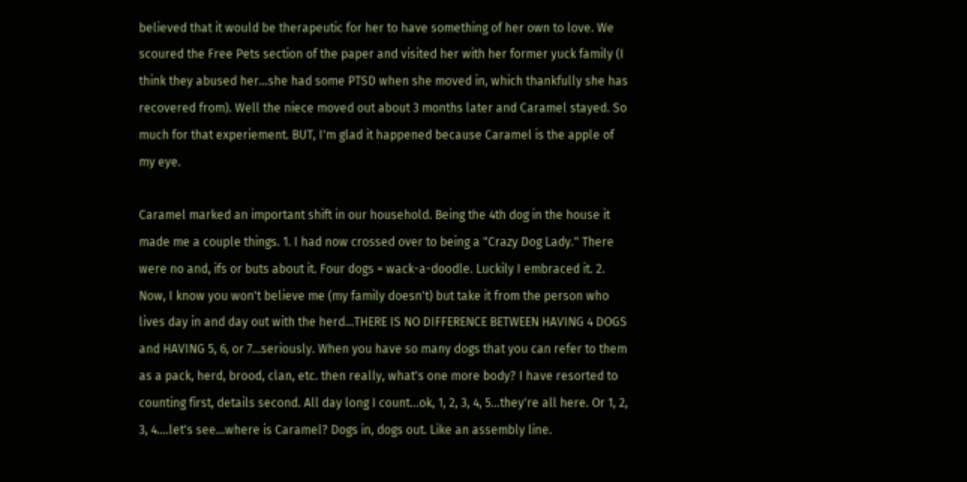believed that it would be therapeutic for her to have something of her own to love. We scoured the Free Pets section of the paper and visited her with her former yuck family (I think they abused her...she had some PTSD when she moved in, which thankfully she has recovered from). Well the niece moved out about 3 months later and Caramel stayed. So much for that experiement. BUT, I'm glad it happened because Caramel is the apple of my eye.

Caramel marked an important shift in our household. Being the 4th dog in the house it made me a couple things. 1. I had now crossed over to being a "Crazy Dog Lady." There were no and, ifs or buts about it. Four dogs = wack-a-doodle. Luckily I embraced it. 2. Now, I know you won't believe me (my family doesn't) but take it from the person who lives day in and day out with the herd...THERE IS NO DIFFERENCE BETWEEN HAVING 4 DOGS and HAVING 5, 6, or 7...seriously. When you have so many dogs that you can refer to them as a pack, herd, brood, clan, etc. then really, what's one more body? I have resorted to counting first, details second. All day long I count...ok, 1, 2, 3, 4, 5...they're all here. Or 1, 2, 3, 4....let's see...where is Caramel? Dogs in, dogs out. Like an assembly line.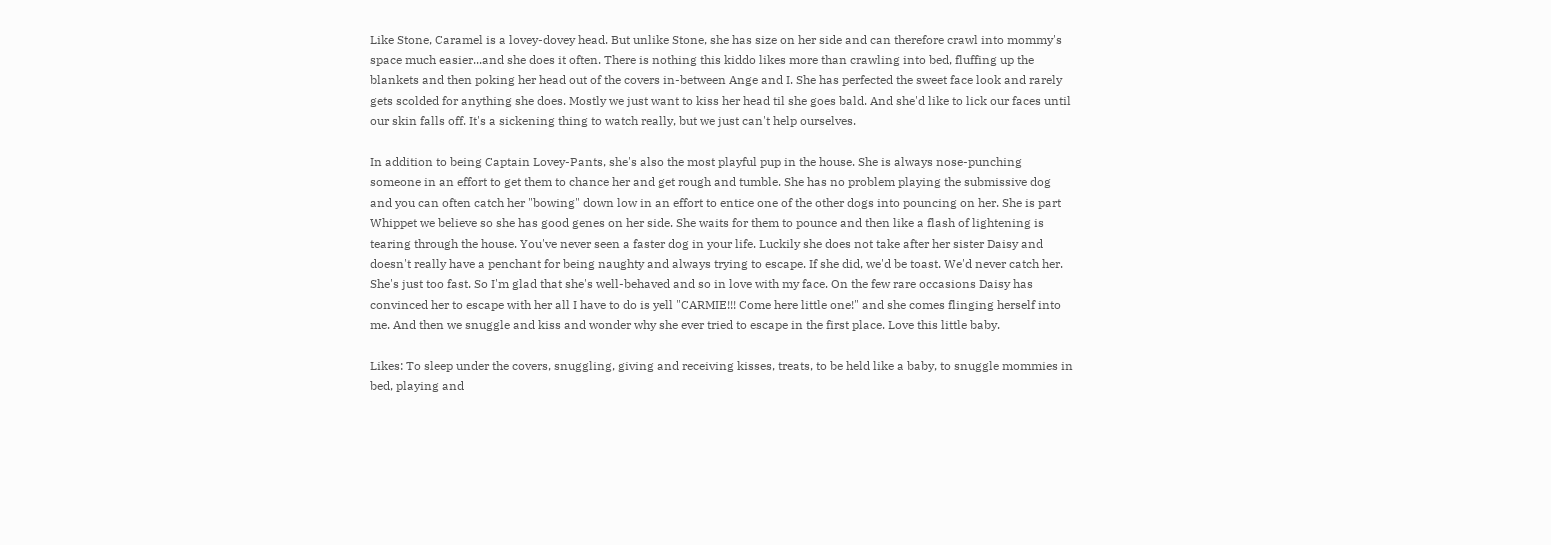Like Stone, Caramel is a lovey-dovey head. But unlike Stone, she has size on her side and can therefore crawl into mommy's space much easier...and she does it often. There is nothing this kiddo likes more than crawling into bed, fluffing up the blankets and then poking her head out of the covers in-between Ange and I. She has perfected the sweet face look and rarely gets scolded for anything she does. Mostly we just want to kiss her head til she goes bald. And she'd like to lick our faces until our skin falls off. It's a sickening thing to watch really, but we just can't help ourselves.

In addition to being Captain Lovey-Pants, she's also the most playful pup in the house. She is always nose-punching someone in an effort to get them to chance her and get rough and tumble. She has no problem playing the submissive dog and you can often catch her "bowing" down low in an effort to entice one of the other dogs into pouncing on her. She is part Whippet we believe so she has good genes on her side. She waits for them to pounce and then like a flash of lightening is tearing through the house. You've never seen a faster dog in your life. Luckily she does not take after her sister Daisy and doesn't really have a penchant for being naughty and always trying to escape. If she did, we'd be toast. We'd never catch her. She's just too fast. So I'm glad that she's well-behaved and so in love with my face. On the few rare occasions Daisy has convinced her to escape with her all I have to do is yell "CARMIE!!! Come here little one!" and she comes flinging herself into me. And then we snuggle and kiss and wonder why she ever tried to escape in the first place. Love this little baby.

Likes: To sleep under the covers, snuggling, giving and receiving kisses, treats, to be held like a baby, to snuggle mommies in bed, playing and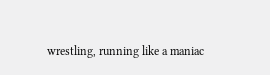wrestling, running like a maniac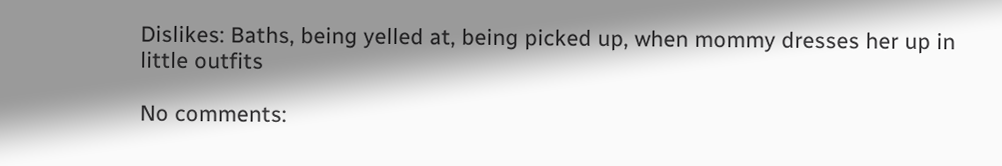Dislikes: Baths, being yelled at, being picked up, when mommy dresses her up in little outfits

No comments: